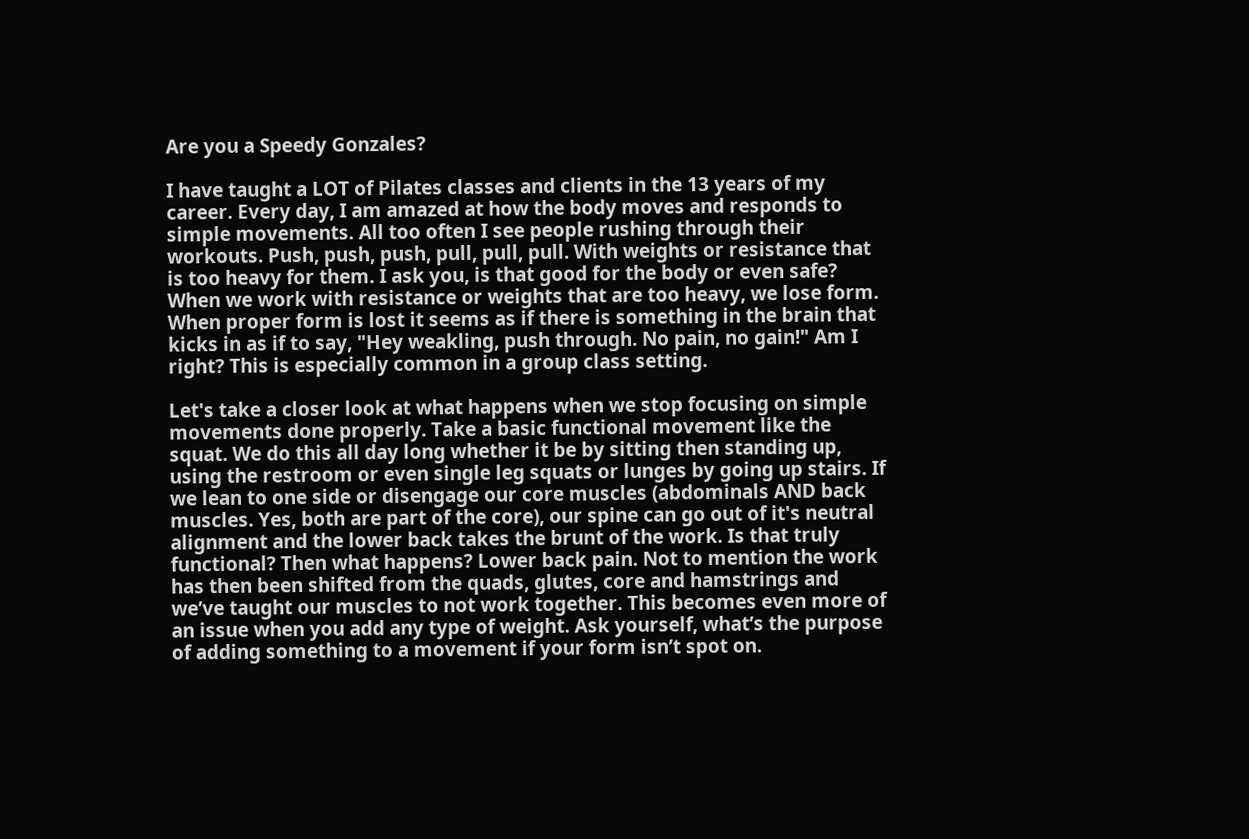Are you a Speedy Gonzales?

I have taught a LOT of Pilates classes and clients in the 13 years of my career. Every day, I am amazed at how the body moves and responds to simple movements. All too often I see people rushing through their workouts. Push, push, push, pull, pull, pull. With weights or resistance that is too heavy for them. I ask you, is that good for the body or even safe? When we work with resistance or weights that are too heavy, we lose form. When proper form is lost it seems as if there is something in the brain that kicks in as if to say, "Hey weakling, push through. No pain, no gain!" Am I right? This is especially common in a group class setting.

Let's take a closer look at what happens when we stop focusing on simple movements done properly. Take a basic functional movement like the squat. We do this all day long whether it be by sitting then standing up, using the restroom or even single leg squats or lunges by going up stairs. If we lean to one side or disengage our core muscles (abdominals AND back muscles. Yes, both are part of the core), our spine can go out of it's neutral alignment and the lower back takes the brunt of the work. Is that truly functional? Then what happens? Lower back pain. Not to mention the work has then been shifted from the quads, glutes, core and hamstrings and we’ve taught our muscles to not work together. This becomes even more of an issue when you add any type of weight. Ask yourself, what’s the purpose of adding something to a movement if your form isn’t spot on.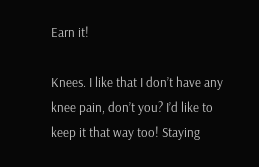Earn it!

Knees. I like that I don’t have any knee pain, don’t you? I’d like to keep it that way too! Staying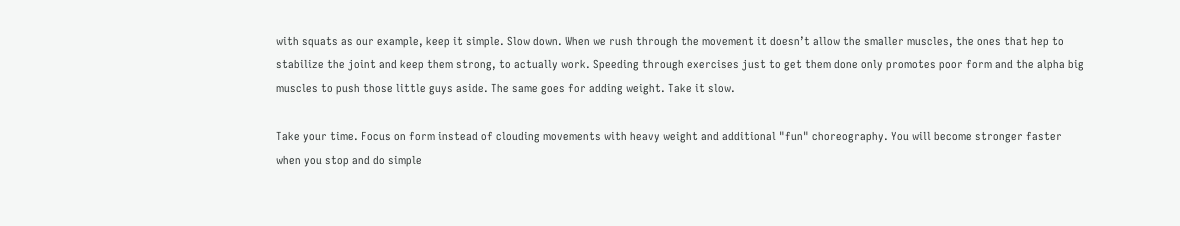with squats as our example, keep it simple. Slow down. When we rush through the movement it doesn’t allow the smaller muscles, the ones that hep to stabilize the joint and keep them strong, to actually work. Speeding through exercises just to get them done only promotes poor form and the alpha big muscles to push those little guys aside. The same goes for adding weight. Take it slow.

Take your time. Focus on form instead of clouding movements with heavy weight and additional "fun" choreography. You will become stronger faster when you stop and do simple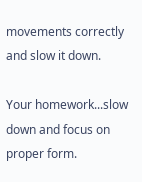movements correctly and slow it down.

Your homework...slow down and focus on proper form.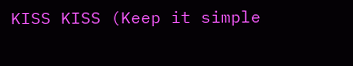KISS KISS (Keep it simple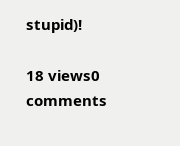stupid)!

18 views0 comments